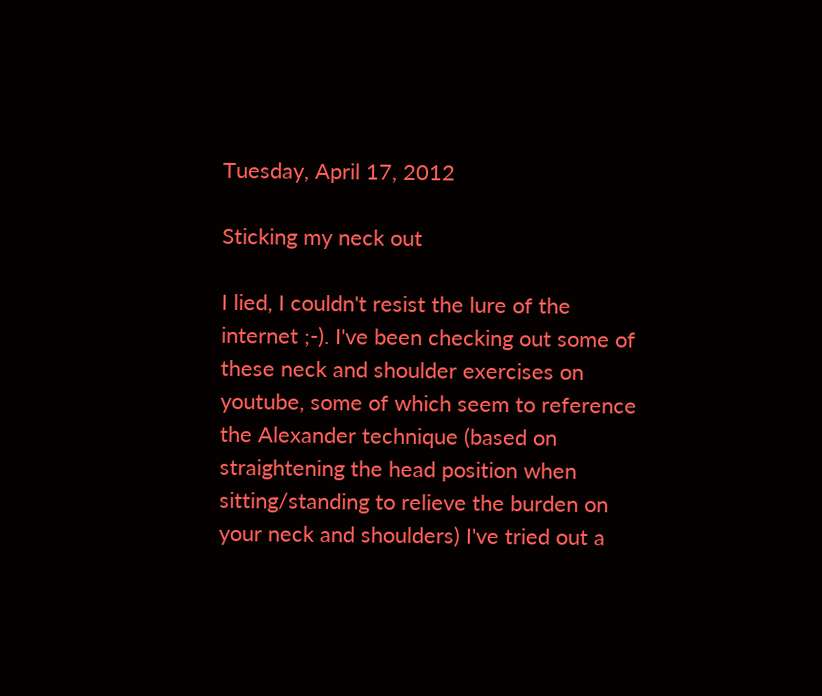Tuesday, April 17, 2012

Sticking my neck out

I lied, I couldn't resist the lure of the internet ;-). I've been checking out some of these neck and shoulder exercises on youtube, some of which seem to reference the Alexander technique (based on straightening the head position when sitting/standing to relieve the burden on your neck and shoulders) I've tried out a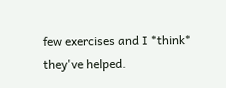few exercises and I *think* they've helped.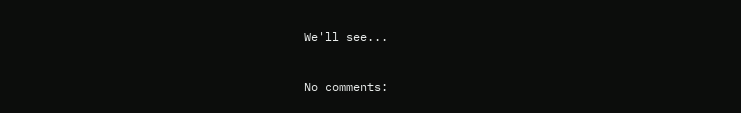We'll see...


No comments: